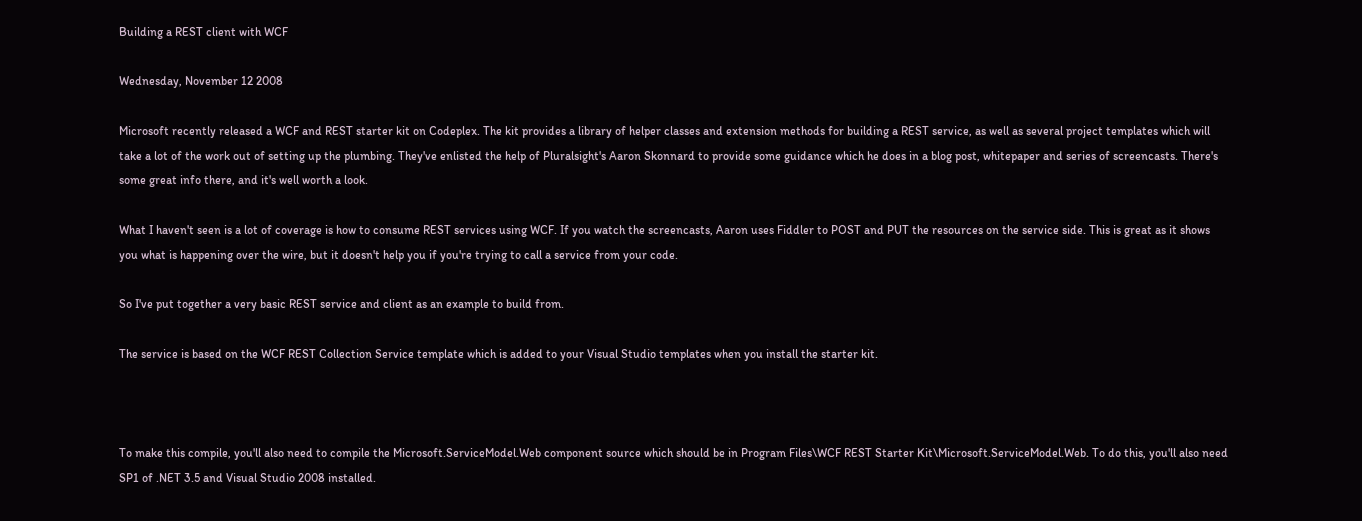Building a REST client with WCF

Wednesday, November 12 2008

Microsoft recently released a WCF and REST starter kit on Codeplex. The kit provides a library of helper classes and extension methods for building a REST service, as well as several project templates which will take a lot of the work out of setting up the plumbing. They've enlisted the help of Pluralsight's Aaron Skonnard to provide some guidance which he does in a blog post, whitepaper and series of screencasts. There's some great info there, and it's well worth a look.

What I haven't seen is a lot of coverage is how to consume REST services using WCF. If you watch the screencasts, Aaron uses Fiddler to POST and PUT the resources on the service side. This is great as it shows you what is happening over the wire, but it doesn't help you if you're trying to call a service from your code.

So I've put together a very basic REST service and client as an example to build from.

The service is based on the WCF REST Collection Service template which is added to your Visual Studio templates when you install the starter kit.



To make this compile, you'll also need to compile the Microsoft.ServiceModel.Web component source which should be in Program Files\WCF REST Starter Kit\Microsoft.ServiceModel.Web. To do this, you'll also need SP1 of .NET 3.5 and Visual Studio 2008 installed.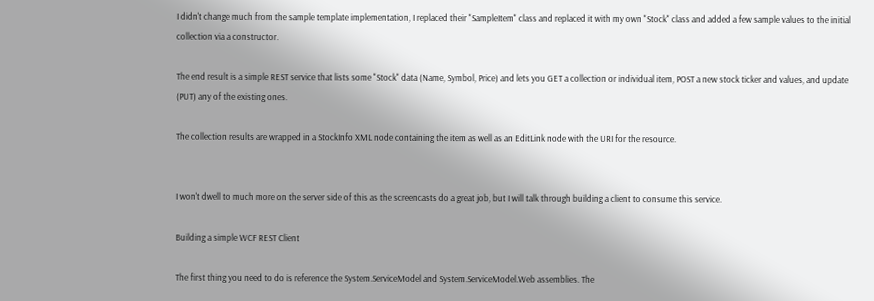I didn't change much from the sample template implementation, I replaced their "SampleItem" class and replaced it with my own "Stock" class and added a few sample values to the initial collection via a constructor.

The end result is a simple REST service that lists some "Stock" data (Name, Symbol, Price) and lets you GET a collection or individual item, POST a new stock ticker and values, and update (PUT) any of the existing ones.

The collection results are wrapped in a StockInfo XML node containing the item as well as an EditLink node with the URI for the resource.


I won't dwell to much more on the server side of this as the screencasts do a great job, but I will talk through building a client to consume this service.

Building a simple WCF REST Client

The first thing you need to do is reference the System.ServiceModel and System.ServiceModel.Web assemblies. The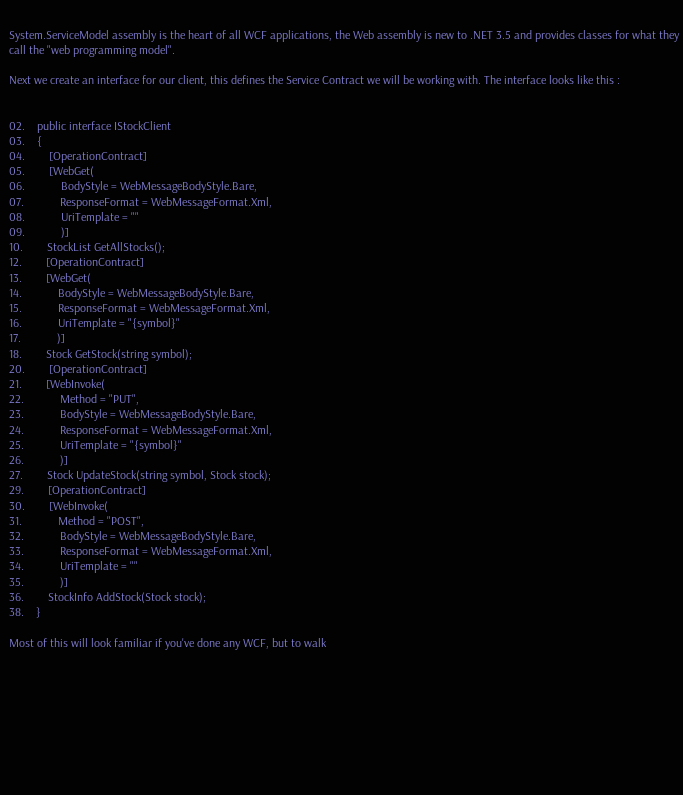System.ServiceModel assembly is the heart of all WCF applications, the Web assembly is new to .NET 3.5 and provides classes for what they call the "web programming model".

Next we create an interface for our client, this defines the Service Contract we will be working with. The interface looks like this :


02.    public interface IStockClient
03.    {
04.        [OperationContract]
05.        [WebGet(
06.            BodyStyle = WebMessageBodyStyle.Bare,
07.            ResponseFormat = WebMessageFormat.Xml,
08.            UriTemplate = ""
09.            )]
10.        StockList GetAllStocks();
12.        [OperationContract]
13.        [WebGet(
14.            BodyStyle = WebMessageBodyStyle.Bare,
15.            ResponseFormat = WebMessageFormat.Xml,
16.            UriTemplate = "{symbol}"
17.            )]
18.        Stock GetStock(string symbol);
20.        [OperationContract]
21.        [WebInvoke(
22.            Method = "PUT",
23.            BodyStyle = WebMessageBodyStyle.Bare,
24.            ResponseFormat = WebMessageFormat.Xml,
25.            UriTemplate = "{symbol}"
26.            )]
27.        Stock UpdateStock(string symbol, Stock stock);
29.        [OperationContract]
30.        [WebInvoke(
31.            Method = "POST",
32.            BodyStyle = WebMessageBodyStyle.Bare,
33.            ResponseFormat = WebMessageFormat.Xml,
34.            UriTemplate = ""
35.            )]
36.        StockInfo AddStock(Stock stock);
38.    }

Most of this will look familiar if you've done any WCF, but to walk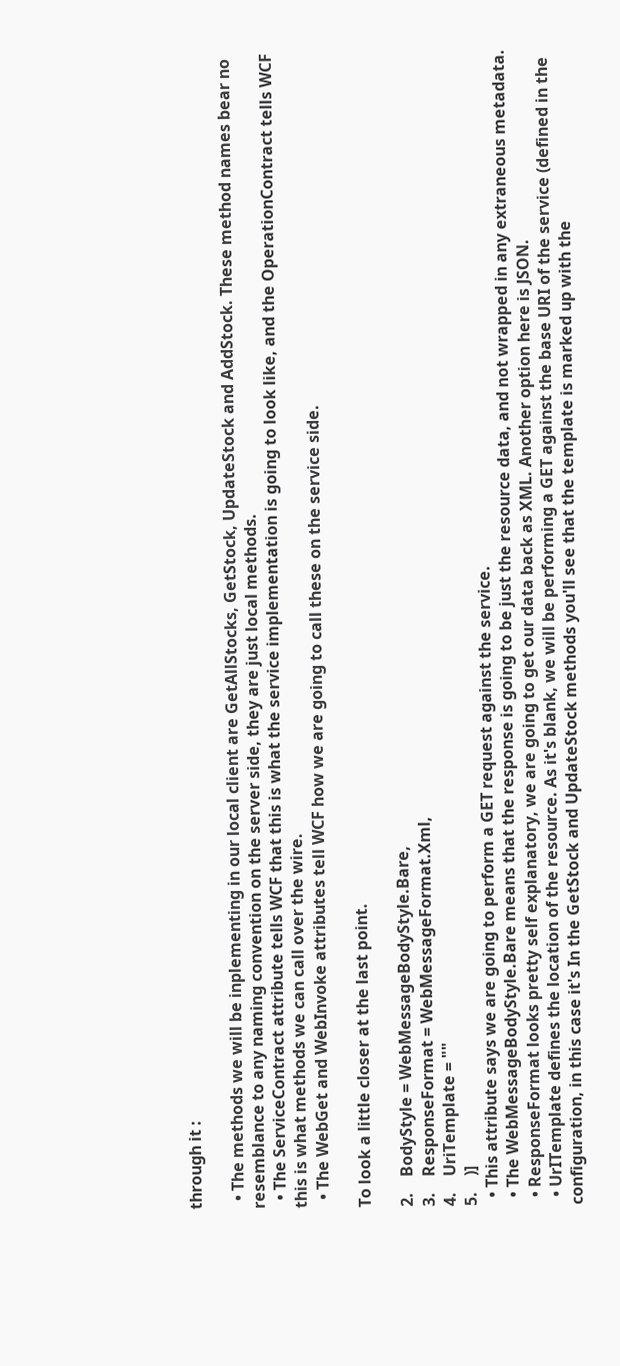through it :

  • The methods we will be inplementing in our local client are GetAllStocks, GetStock, UpdateStock and AddStock. These method names bear no resemblance to any naming convention on the server side, they are just local methods.
  • The ServiceContract attribute tells WCF that this is what the service implementation is going to look like, and the OperationContract tells WCF this is what methods we can call over the wire.
  • The WebGet and WebInvoke attributes tell WCF how we are going to call these on the service side.

To look a little closer at the last point.

2.    BodyStyle = WebMessageBodyStyle.Bare,
3.    ResponseFormat = WebMessageFormat.Xml,
4.    UriTemplate = ""
5.    )]
  • This attribute says we are going to perform a GET request against the service.
  • The WebMessageBodyStyle.Bare means that the response is going to be just the resource data, and not wrapped in any extraneous metadata.
  • ResponseFormat looks pretty self explanatory, we are going to get our data back as XML. Another option here is JSON.
  • UrITemplate defines the location of the resource. As it's blank, we will be performing a GET against the base URI of the service (defined in the configuration, in this case it's In the GetStock and UpdateStock methods you'll see that the template is marked up with the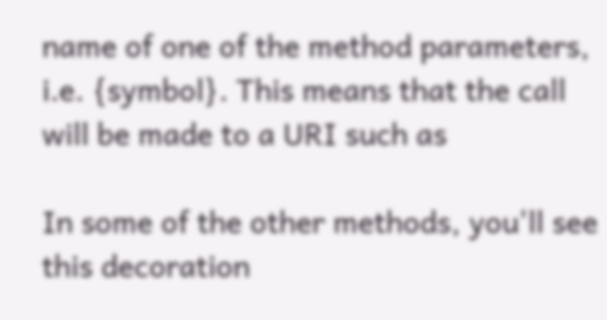name of one of the method parameters, i.e. {symbol}. This means that the call will be made to a URI such as

In some of the other methods, you'll see this decoration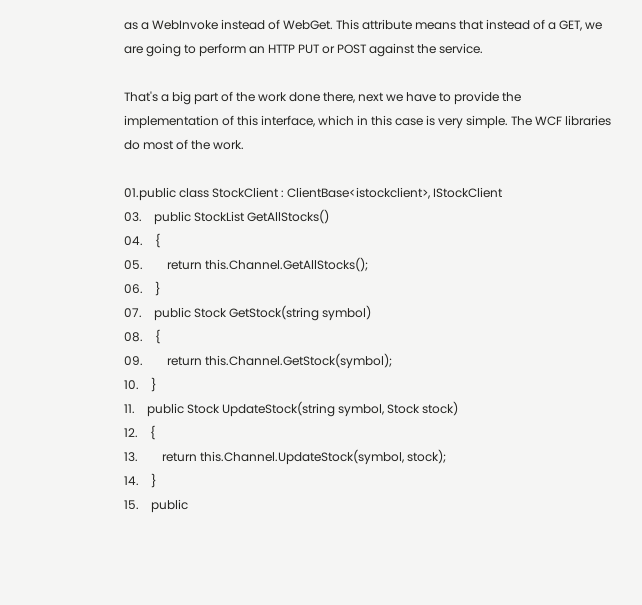as a WebInvoke instead of WebGet. This attribute means that instead of a GET, we are going to perform an HTTP PUT or POST against the service.

That's a big part of the work done there, next we have to provide the implementation of this interface, which in this case is very simple. The WCF libraries do most of the work.

01.public class StockClient : ClientBase<istockclient>, IStockClient
03.    public StockList GetAllStocks()
04.    {
05.        return this.Channel.GetAllStocks();
06.    }
07.    public Stock GetStock(string symbol)
08.    {
09.        return this.Channel.GetStock(symbol);
10.    }
11.    public Stock UpdateStock(string symbol, Stock stock)
12.    {
13.        return this.Channel.UpdateStock(symbol, stock);
14.    }
15.    public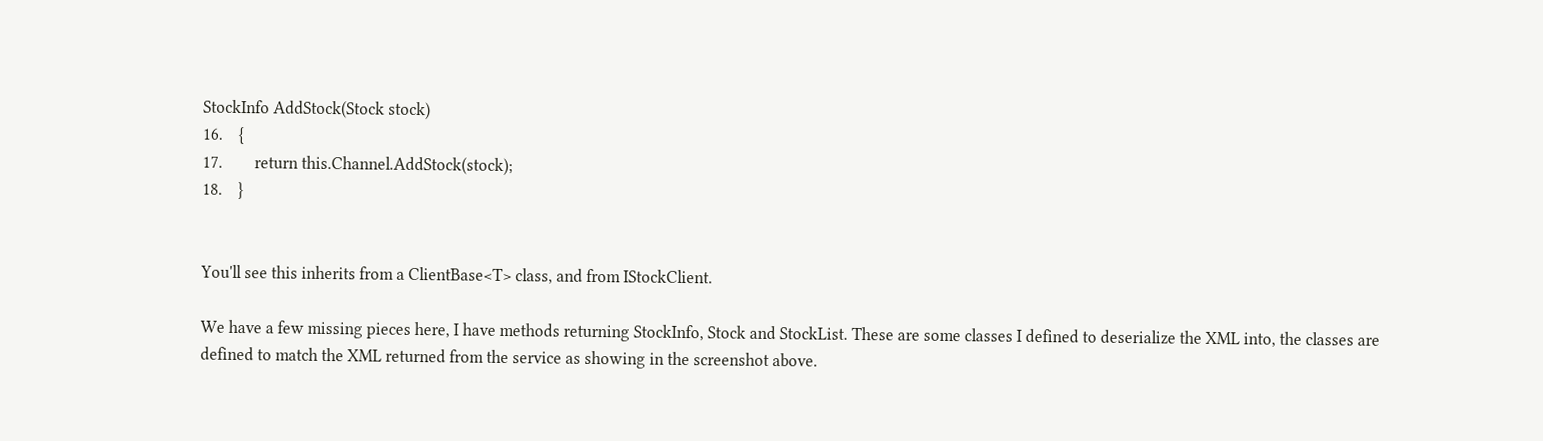StockInfo AddStock(Stock stock)
16.    {
17.        return this.Channel.AddStock(stock);
18.    }


You'll see this inherits from a ClientBase<T> class, and from IStockClient.

We have a few missing pieces here, I have methods returning StockInfo, Stock and StockList. These are some classes I defined to deserialize the XML into, the classes are defined to match the XML returned from the service as showing in the screenshot above.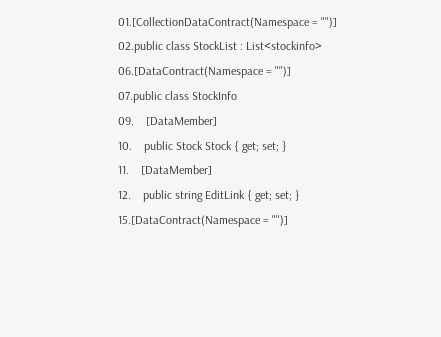01.[CollectionDataContract(Namespace = "")]
02.public class StockList : List<stockinfo>
06.[DataContract(Namespace = "")]
07.public class StockInfo
09.    [DataMember]
10.    public Stock Stock { get; set; }
11.    [DataMember]
12.    public string EditLink { get; set; }
15.[DataContract(Namespace = "")]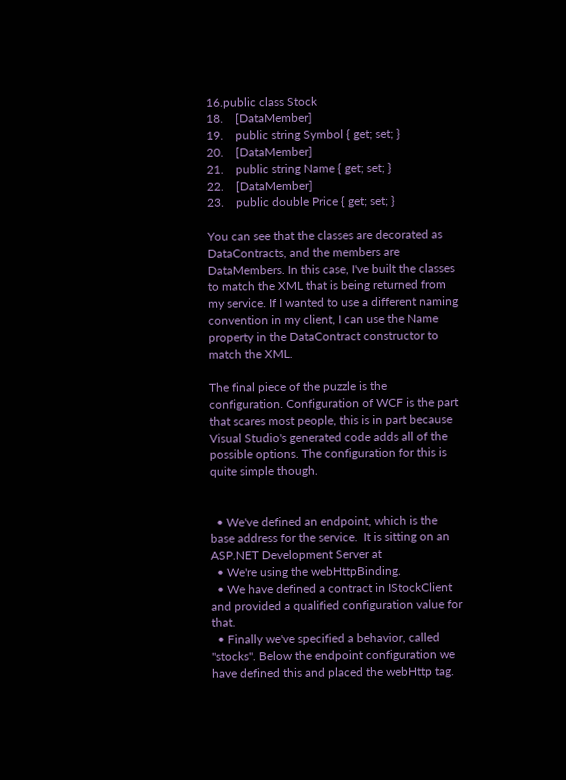16.public class Stock
18.    [DataMember]
19.    public string Symbol { get; set; }
20.    [DataMember]
21.    public string Name { get; set; }
22.    [DataMember]
23.    public double Price { get; set; }

You can see that the classes are decorated as DataContracts, and the members are DataMembers. In this case, I've built the classes to match the XML that is being returned from my service. If I wanted to use a different naming convention in my client, I can use the Name property in the DataContract constructor to match the XML.

The final piece of the puzzle is the configuration. Configuration of WCF is the part that scares most people, this is in part because Visual Studio's generated code adds all of the possible options. The configuration for this is quite simple though.


  • We've defined an endpoint, which is the base address for the service.  It is sitting on an ASP.NET Development Server at
  • We're using the webHttpBinding.
  • We have defined a contract in IStockClient and provided a qualified configuration value for that.
  • Finally we've specified a behavior, called "stocks". Below the endpoint configuration we have defined this and placed the webHttp tag.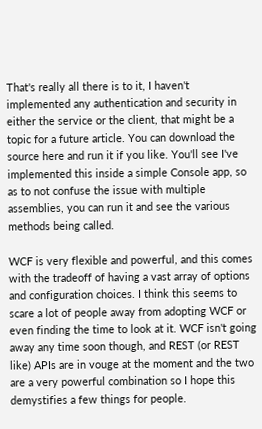That's really all there is to it, I haven't implemented any authentication and security in either the service or the client, that might be a topic for a future article. You can download the source here and run it if you like. You'll see I've implemented this inside a simple Console app, so as to not confuse the issue with multiple assemblies, you can run it and see the various methods being called.

WCF is very flexible and powerful, and this comes with the tradeoff of having a vast array of options and configuration choices. I think this seems to scare a lot of people away from adopting WCF or even finding the time to look at it. WCF isn't going away any time soon though, and REST (or REST like) APIs are in vouge at the moment and the two are a very powerful combination so I hope this demystifies a few things for people.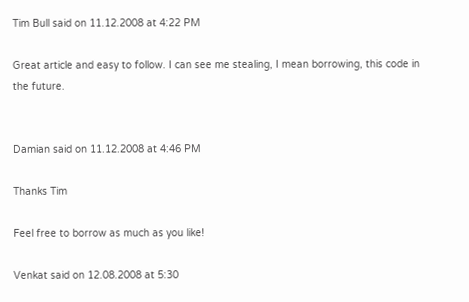Tim Bull said on 11.12.2008 at 4:22 PM

Great article and easy to follow. I can see me stealing, I mean borrowing, this code in the future.


Damian said on 11.12.2008 at 4:46 PM

Thanks Tim

Feel free to borrow as much as you like!

Venkat said on 12.08.2008 at 5:30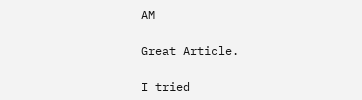AM

Great Article.

I tried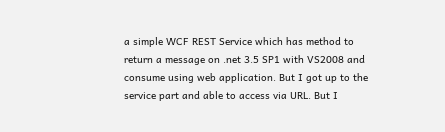a simple WCF REST Service which has method to return a message on .net 3.5 SP1 with VS2008 and consume using web application. But I got up to the service part and able to access via URL. But I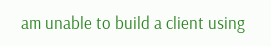am unable to build a client using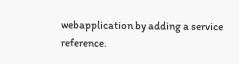webapplication by adding a service reference.